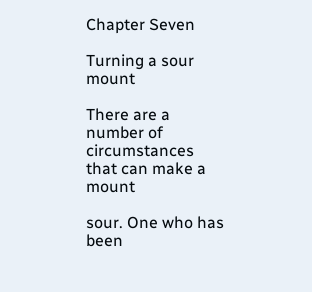Chapter Seven

Turning a sour mount

There are a number of circumstances that can make a mount

sour. One who has been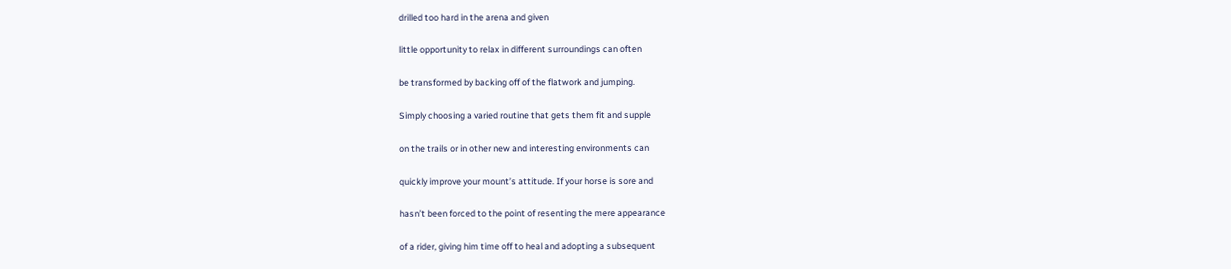drilled too hard in the arena and given

little opportunity to relax in different surroundings can often

be transformed by backing off of the flatwork and jumping.

Simply choosing a varied routine that gets them fit and supple

on the trails or in other new and interesting environments can

quickly improve your mount’s attitude. If your horse is sore and

hasn’t been forced to the point of resenting the mere appearance

of a rider, giving him time off to heal and adopting a subsequent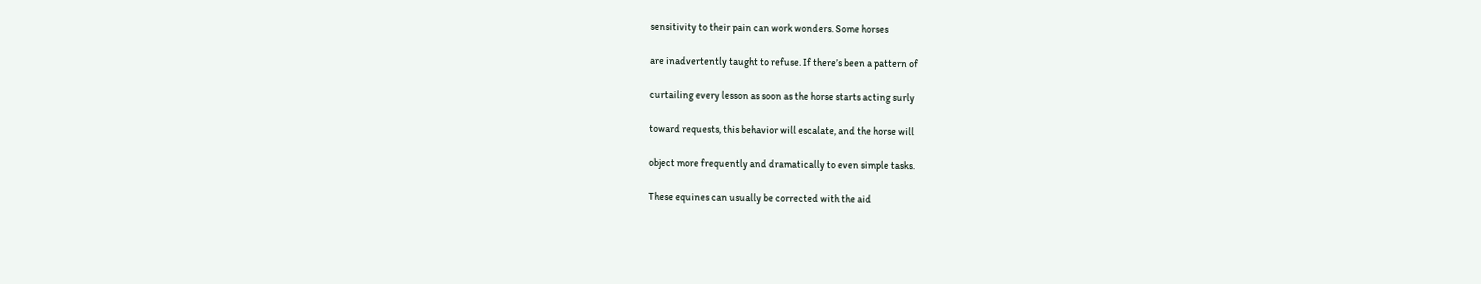sensitivity to their pain can work wonders. Some horses

are inadvertently taught to refuse. If there’s been a pattern of

curtailing every lesson as soon as the horse starts acting surly

toward requests, this behavior will escalate, and the horse will

object more frequently and dramatically to even simple tasks.

These equines can usually be corrected with the aid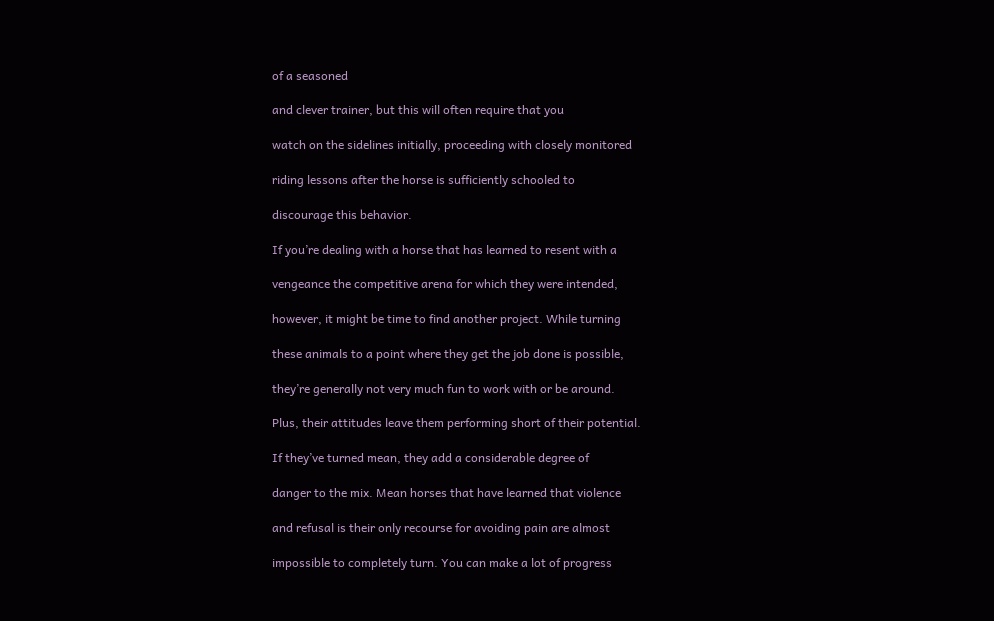of a seasoned

and clever trainer, but this will often require that you

watch on the sidelines initially, proceeding with closely monitored

riding lessons after the horse is sufficiently schooled to

discourage this behavior.

If you’re dealing with a horse that has learned to resent with a

vengeance the competitive arena for which they were intended,

however, it might be time to find another project. While turning

these animals to a point where they get the job done is possible,

they’re generally not very much fun to work with or be around.

Plus, their attitudes leave them performing short of their potential.

If they’ve turned mean, they add a considerable degree of

danger to the mix. Mean horses that have learned that violence

and refusal is their only recourse for avoiding pain are almost

impossible to completely turn. You can make a lot of progress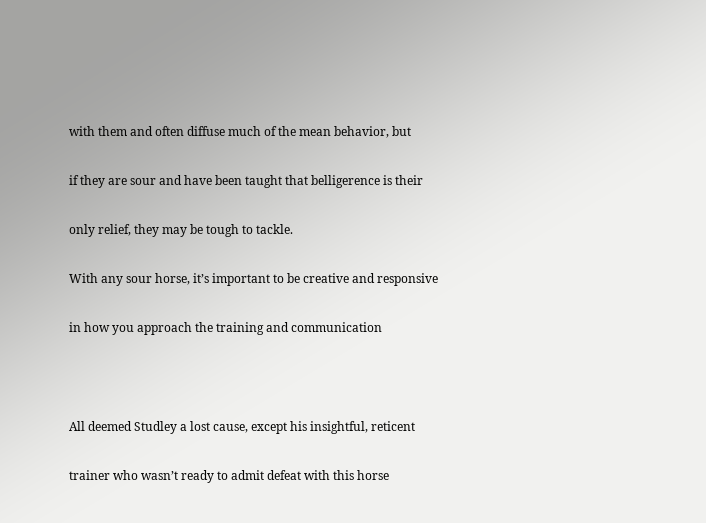with them and often diffuse much of the mean behavior, but

if they are sour and have been taught that belligerence is their

only relief, they may be tough to tackle.

With any sour horse, it’s important to be creative and responsive

in how you approach the training and communication



All deemed Studley a lost cause, except his insightful, reticent

trainer who wasn’t ready to admit defeat with this horse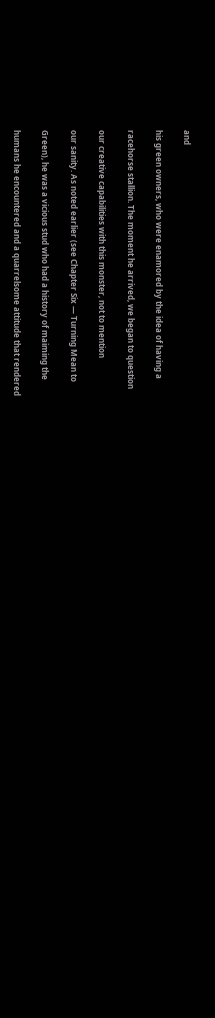and

his green owners, who were enamored by the idea of having a

racehorse stallion. The moment he arrived, we began to question

our creative capabilities with this monster, not to mention

our sanity. As noted earlier (see Chapter Six — Turning Mean to

Green), he was a vicious stud who had a history of maiming the

humans he encountered and a quarrelsome attitude that rendered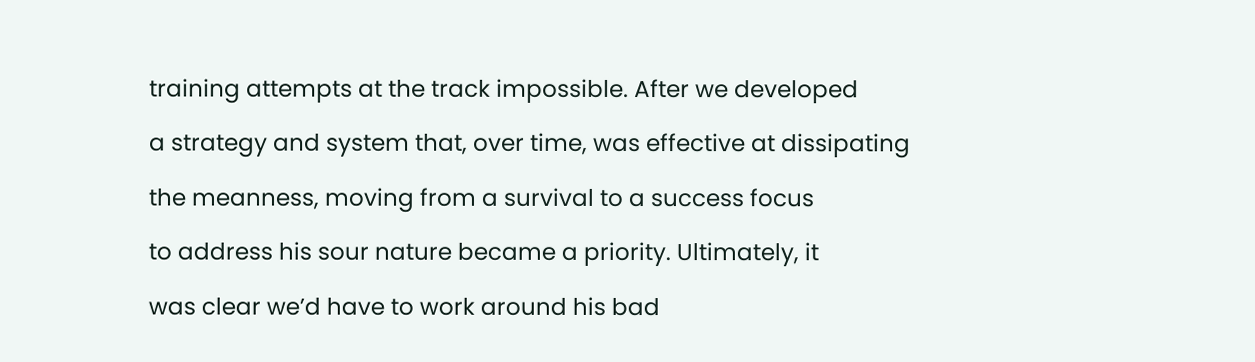training attempts at the track impossible. After we developed

a strategy and system that, over time, was effective at dissipating

the meanness, moving from a survival to a success focus

to address his sour nature became a priority. Ultimately, it

was clear we’d have to work around his bad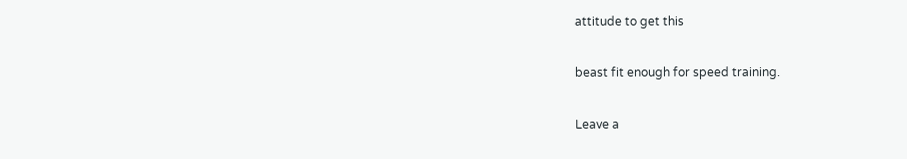attitude to get this

beast fit enough for speed training.

Leave a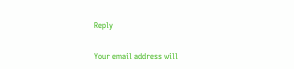Reply

Your email address will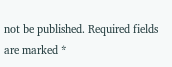not be published. Required fields are marked *